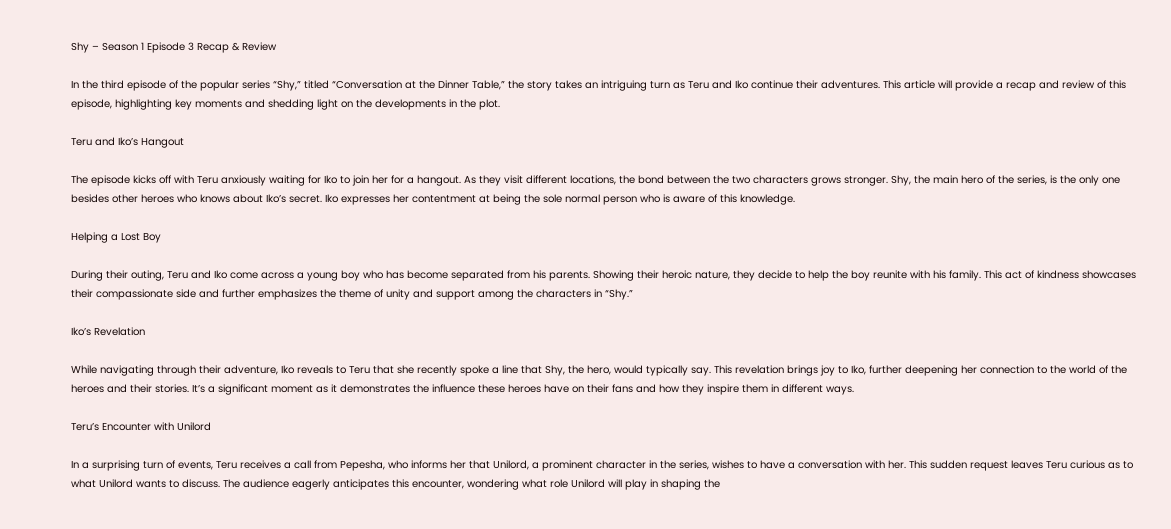Shy – Season 1 Episode 3 Recap & Review

In the third episode of the popular series “Shy,” titled “Conversation at the Dinner Table,” the story takes an intriguing turn as Teru and Iko continue their adventures. This article will provide a recap and review of this episode, highlighting key moments and shedding light on the developments in the plot.

Teru and Iko’s Hangout

The episode kicks off with Teru anxiously waiting for Iko to join her for a hangout. As they visit different locations, the bond between the two characters grows stronger. Shy, the main hero of the series, is the only one besides other heroes who knows about Iko’s secret. Iko expresses her contentment at being the sole normal person who is aware of this knowledge.

Helping a Lost Boy

During their outing, Teru and Iko come across a young boy who has become separated from his parents. Showing their heroic nature, they decide to help the boy reunite with his family. This act of kindness showcases their compassionate side and further emphasizes the theme of unity and support among the characters in “Shy.”

Iko’s Revelation

While navigating through their adventure, Iko reveals to Teru that she recently spoke a line that Shy, the hero, would typically say. This revelation brings joy to Iko, further deepening her connection to the world of the heroes and their stories. It’s a significant moment as it demonstrates the influence these heroes have on their fans and how they inspire them in different ways.

Teru’s Encounter with Unilord

In a surprising turn of events, Teru receives a call from Pepesha, who informs her that Unilord, a prominent character in the series, wishes to have a conversation with her. This sudden request leaves Teru curious as to what Unilord wants to discuss. The audience eagerly anticipates this encounter, wondering what role Unilord will play in shaping the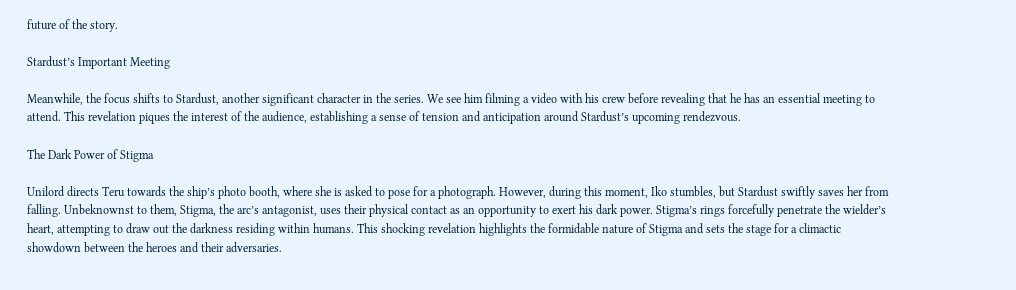future of the story.

Stardust’s Important Meeting

Meanwhile, the focus shifts to Stardust, another significant character in the series. We see him filming a video with his crew before revealing that he has an essential meeting to attend. This revelation piques the interest of the audience, establishing a sense of tension and anticipation around Stardust’s upcoming rendezvous.

The Dark Power of Stigma

Unilord directs Teru towards the ship’s photo booth, where she is asked to pose for a photograph. However, during this moment, Iko stumbles, but Stardust swiftly saves her from falling. Unbeknownst to them, Stigma, the arc’s antagonist, uses their physical contact as an opportunity to exert his dark power. Stigma’s rings forcefully penetrate the wielder’s heart, attempting to draw out the darkness residing within humans. This shocking revelation highlights the formidable nature of Stigma and sets the stage for a climactic showdown between the heroes and their adversaries.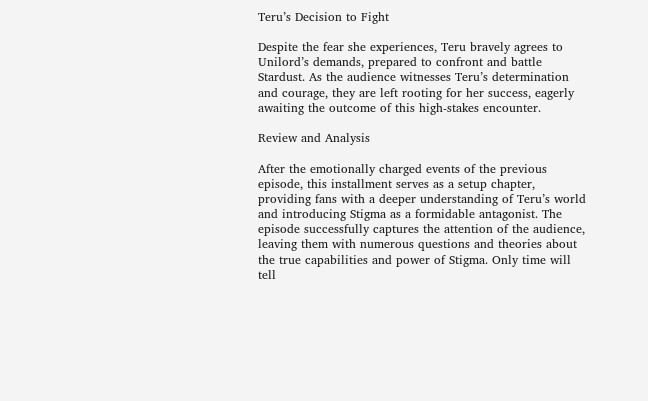Teru’s Decision to Fight

Despite the fear she experiences, Teru bravely agrees to Unilord’s demands, prepared to confront and battle Stardust. As the audience witnesses Teru’s determination and courage, they are left rooting for her success, eagerly awaiting the outcome of this high-stakes encounter.

Review and Analysis

After the emotionally charged events of the previous episode, this installment serves as a setup chapter, providing fans with a deeper understanding of Teru’s world and introducing Stigma as a formidable antagonist. The episode successfully captures the attention of the audience, leaving them with numerous questions and theories about the true capabilities and power of Stigma. Only time will tell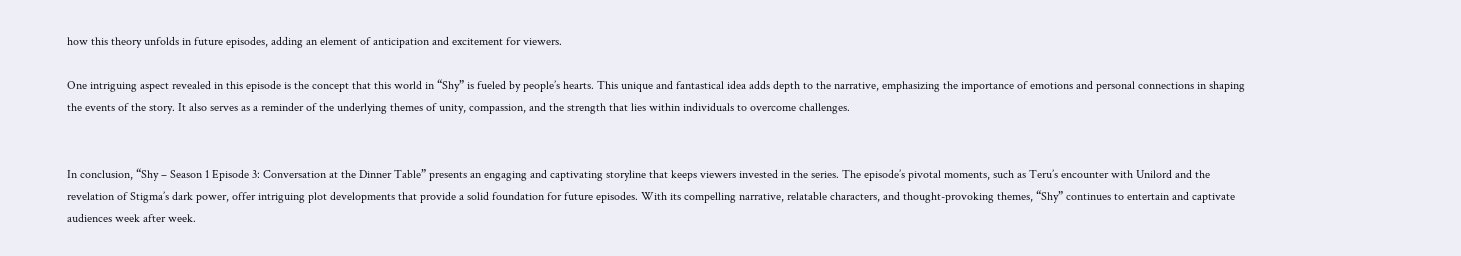how this theory unfolds in future episodes, adding an element of anticipation and excitement for viewers.

One intriguing aspect revealed in this episode is the concept that this world in “Shy” is fueled by people’s hearts. This unique and fantastical idea adds depth to the narrative, emphasizing the importance of emotions and personal connections in shaping the events of the story. It also serves as a reminder of the underlying themes of unity, compassion, and the strength that lies within individuals to overcome challenges.


In conclusion, “Shy – Season 1 Episode 3: Conversation at the Dinner Table” presents an engaging and captivating storyline that keeps viewers invested in the series. The episode’s pivotal moments, such as Teru’s encounter with Unilord and the revelation of Stigma’s dark power, offer intriguing plot developments that provide a solid foundation for future episodes. With its compelling narrative, relatable characters, and thought-provoking themes, “Shy” continues to entertain and captivate audiences week after week.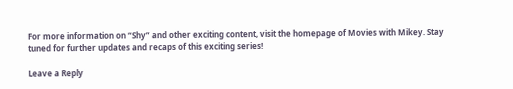For more information on “Shy” and other exciting content, visit the homepage of Movies with Mikey. Stay tuned for further updates and recaps of this exciting series!

Leave a Reply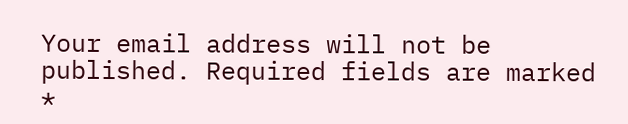Your email address will not be published. Required fields are marked *